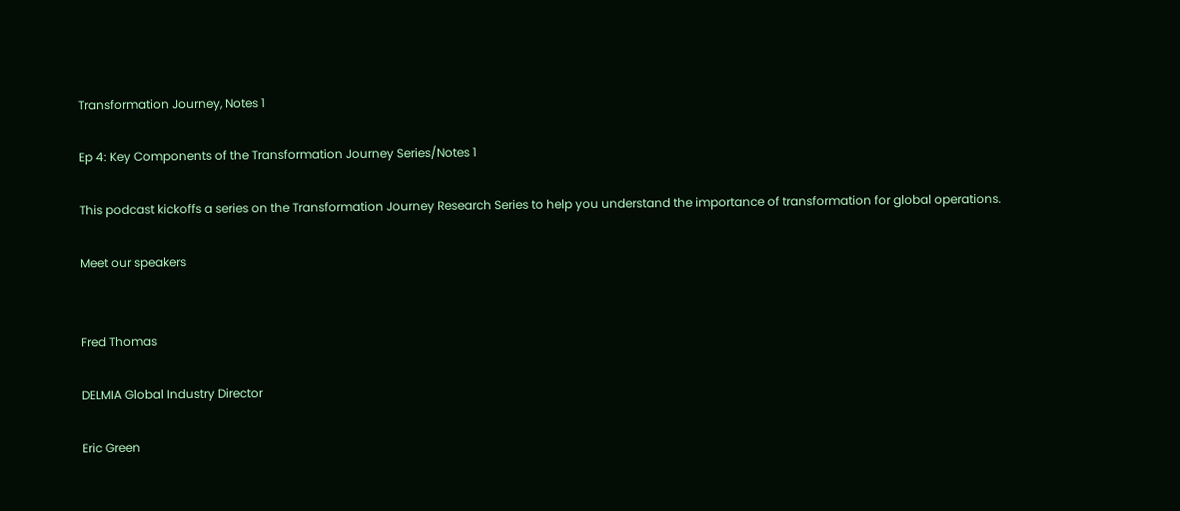Transformation Journey, Notes 1

Ep 4: Key Components of the Transformation Journey Series/Notes 1

This podcast kickoffs a series on the Transformation Journey Research Series to help you understand the importance of transformation for global operations.

Meet our speakers


Fred Thomas

DELMIA Global Industry Director

Eric Green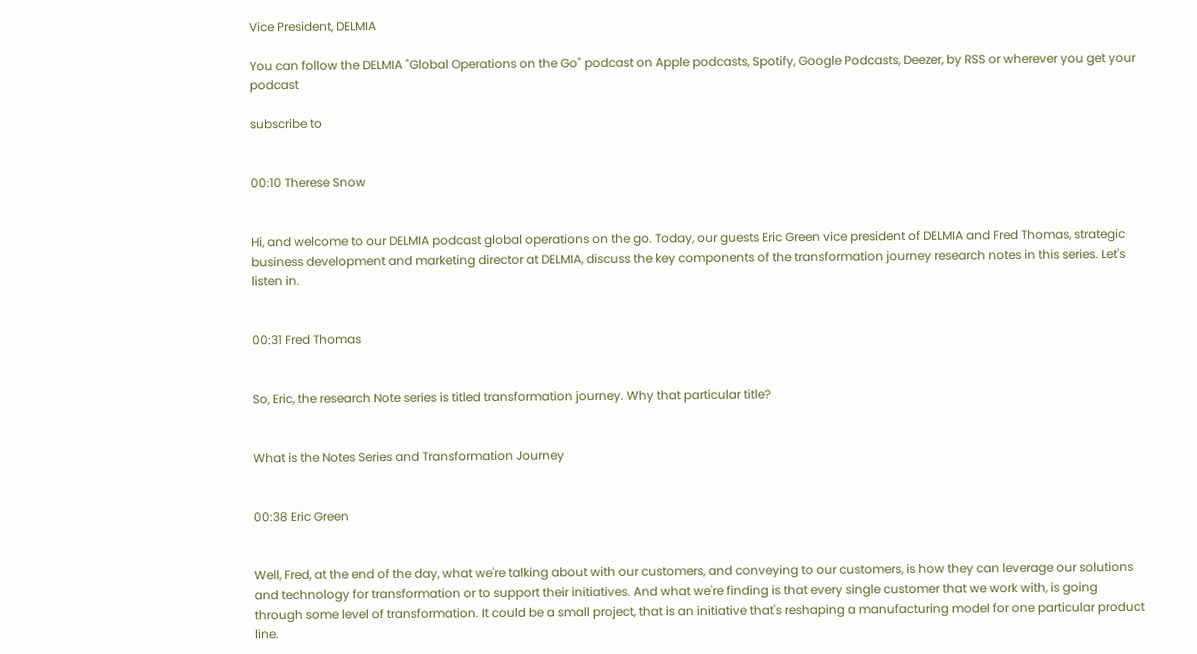Vice President, DELMIA

You can follow the DELMIA "Global Operations on the Go" podcast on Apple podcasts, Spotify, Google Podcasts, Deezer, by RSS or wherever you get your podcast

subscribe to


00:10 Therese Snow


Hi, and welcome to our DELMIA podcast global operations on the go. Today, our guests Eric Green vice president of DELMIA and Fred Thomas, strategic business development and marketing director at DELMIA, discuss the key components of the transformation journey research notes in this series. Let's listen in.


00:31 Fred Thomas


So, Eric, the research Note series is titled transformation journey. Why that particular title?


What is the Notes Series and Transformation Journey


00:38 Eric Green


Well, Fred, at the end of the day, what we're talking about with our customers, and conveying to our customers, is how they can leverage our solutions and technology for transformation or to support their initiatives. And what we're finding is that every single customer that we work with, is going through some level of transformation. It could be a small project, that is an initiative that's reshaping a manufacturing model for one particular product line.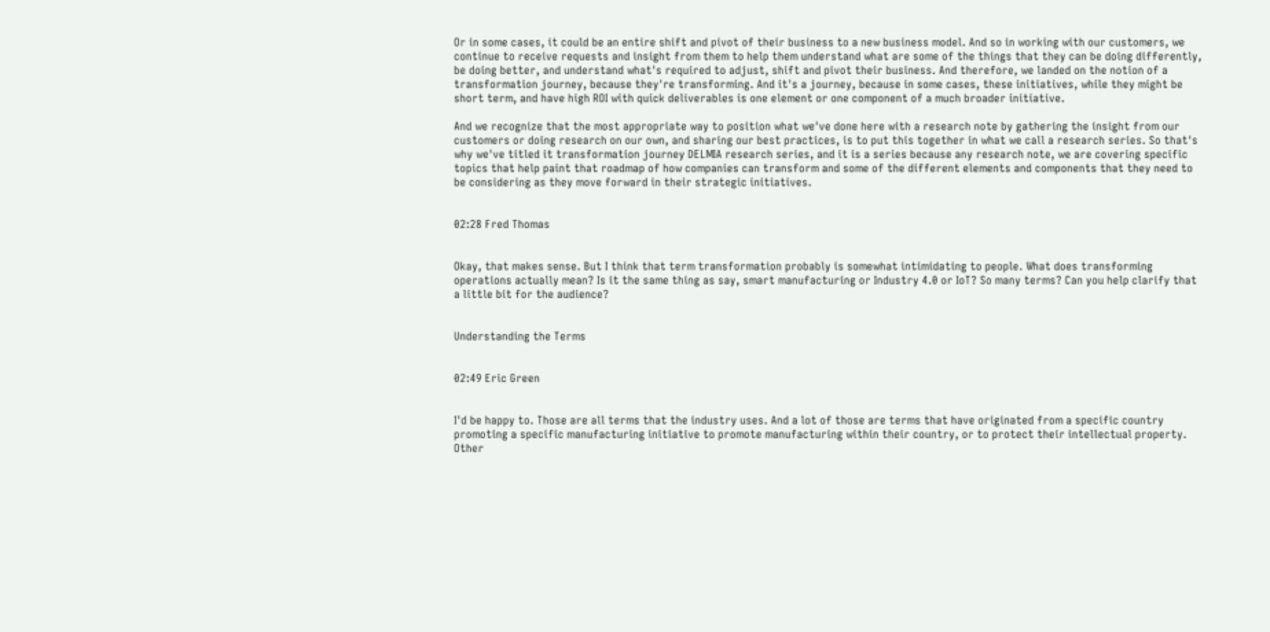Or in some cases, it could be an entire shift and pivot of their business to a new business model. And so in working with our customers, we continue to receive requests and insight from them to help them understand what are some of the things that they can be doing differently, be doing better, and understand what's required to adjust, shift and pivot their business. And therefore, we landed on the notion of a transformation journey, because they're transforming. And it's a journey, because in some cases, these initiatives, while they might be short term, and have high ROI with quick deliverables is one element or one component of a much broader initiative.

And we recognize that the most appropriate way to position what we've done here with a research note by gathering the insight from our customers or doing research on our own, and sharing our best practices, is to put this together in what we call a research series. So that's why we've titled it transformation journey DELMIA research series, and it is a series because any research note, we are covering specific topics that help paint that roadmap of how companies can transform and some of the different elements and components that they need to be considering as they move forward in their strategic initiatives.


02:28 Fred Thomas


Okay, that makes sense. But I think that term transformation probably is somewhat intimidating to people. What does transforming operations actually mean? Is it the same thing as say, smart manufacturing or Industry 4.0 or IoT? So many terms? Can you help clarify that a little bit for the audience?


Understanding the Terms


02:49 Eric Green


I'd be happy to. Those are all terms that the industry uses. And a lot of those are terms that have originated from a specific country promoting a specific manufacturing initiative to promote manufacturing within their country, or to protect their intellectual property. Other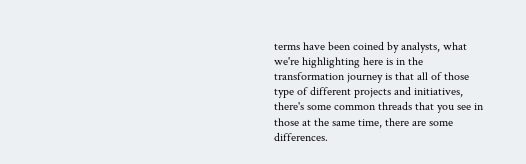terms have been coined by analysts, what we're highlighting here is in the transformation journey is that all of those type of different projects and initiatives, there's some common threads that you see in those at the same time, there are some differences.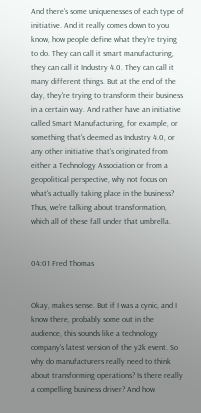And there's some uniquenesses of each type of initiative. And it really comes down to you know, how people define what they're trying to do. They can call it smart manufacturing, they can call it Industry 4.0. They can call it many different things. But at the end of the day, they're trying to transform their business in a certain way. And rather have an initiative called Smart Manufacturing, for example, or something that's deemed as Industry 4.0, or any other initiative that's originated from either a Technology Association or from a geopolitical perspective, why not focus on what's actually taking place in the business? Thus, we're talking about transformation, which all of these fall under that umbrella.


04:01 Fred Thomas


Okay, makes sense. But if I was a cynic, and I know there, probably some out in the audience, this sounds like a technology company's latest version of the y2k event. So why do manufacturers really need to think about transforming operations? Is there really a compelling business driver? And how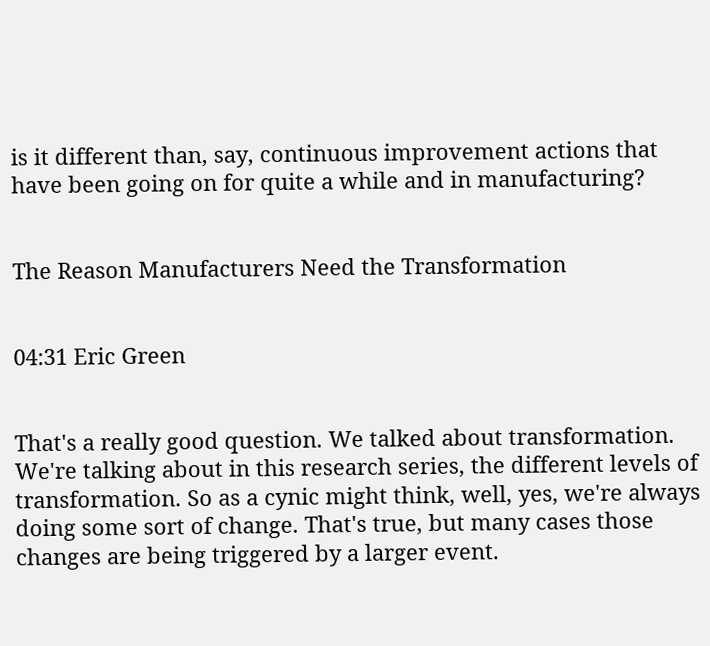is it different than, say, continuous improvement actions that have been going on for quite a while and in manufacturing?


The Reason Manufacturers Need the Transformation


04:31 Eric Green


That's a really good question. We talked about transformation. We're talking about in this research series, the different levels of transformation. So as a cynic might think, well, yes, we're always doing some sort of change. That's true, but many cases those changes are being triggered by a larger event.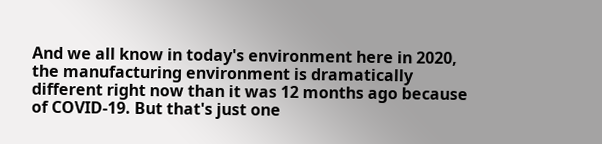And we all know in today's environment here in 2020, the manufacturing environment is dramatically different right now than it was 12 months ago because of COVID-19. But that's just one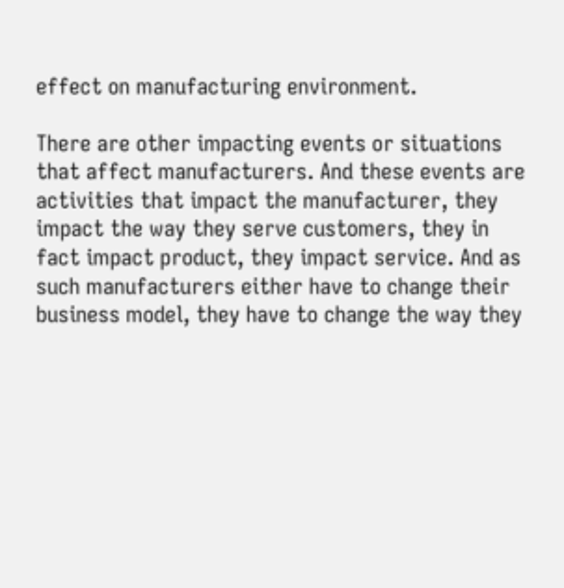effect on manufacturing environment.

There are other impacting events or situations that affect manufacturers. And these events are activities that impact the manufacturer, they impact the way they serve customers, they in fact impact product, they impact service. And as such manufacturers either have to change their business model, they have to change the way they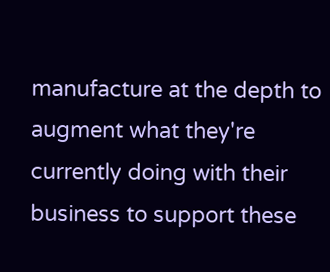manufacture at the depth to augment what they're currently doing with their business to support these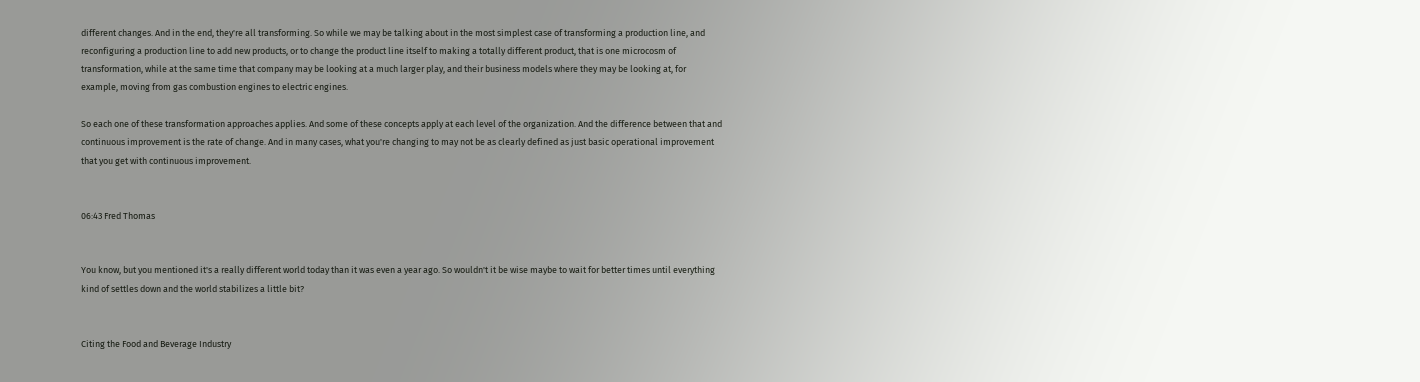different changes. And in the end, they're all transforming. So while we may be talking about in the most simplest case of transforming a production line, and reconfiguring a production line to add new products, or to change the product line itself to making a totally different product, that is one microcosm of transformation, while at the same time that company may be looking at a much larger play, and their business models where they may be looking at, for example, moving from gas combustion engines to electric engines.

So each one of these transformation approaches applies. And some of these concepts apply at each level of the organization. And the difference between that and continuous improvement is the rate of change. And in many cases, what you're changing to may not be as clearly defined as just basic operational improvement that you get with continuous improvement.


06:43 Fred Thomas


You know, but you mentioned it's a really different world today than it was even a year ago. So wouldn't it be wise maybe to wait for better times until everything kind of settles down and the world stabilizes a little bit?


Citing the Food and Beverage Industry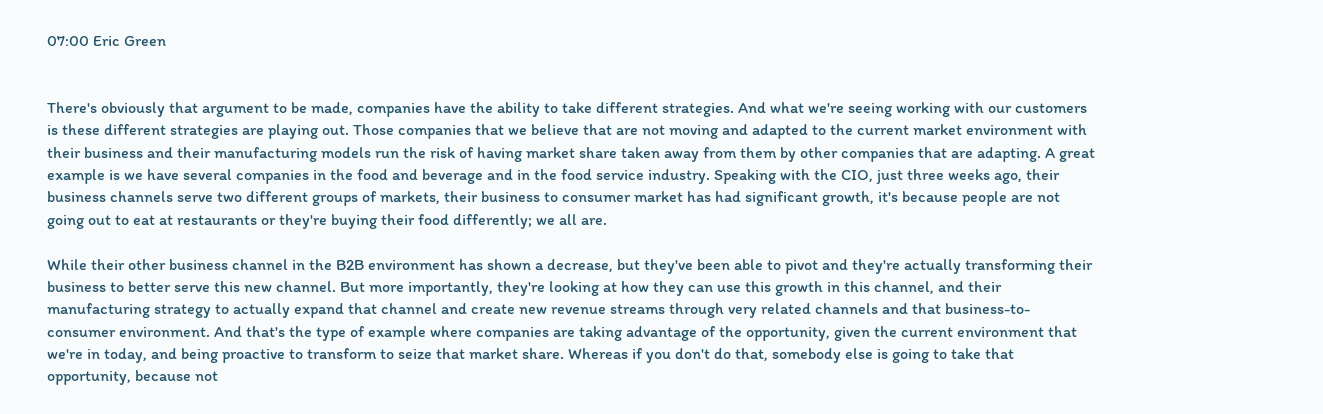07:00 Eric Green


There's obviously that argument to be made, companies have the ability to take different strategies. And what we're seeing working with our customers is these different strategies are playing out. Those companies that we believe that are not moving and adapted to the current market environment with their business and their manufacturing models run the risk of having market share taken away from them by other companies that are adapting. A great example is we have several companies in the food and beverage and in the food service industry. Speaking with the CIO, just three weeks ago, their business channels serve two different groups of markets, their business to consumer market has had significant growth, it's because people are not going out to eat at restaurants or they're buying their food differently; we all are.

While their other business channel in the B2B environment has shown a decrease, but they've been able to pivot and they're actually transforming their business to better serve this new channel. But more importantly, they're looking at how they can use this growth in this channel, and their manufacturing strategy to actually expand that channel and create new revenue streams through very related channels and that business-to-consumer environment. And that's the type of example where companies are taking advantage of the opportunity, given the current environment that we're in today, and being proactive to transform to seize that market share. Whereas if you don't do that, somebody else is going to take that opportunity, because not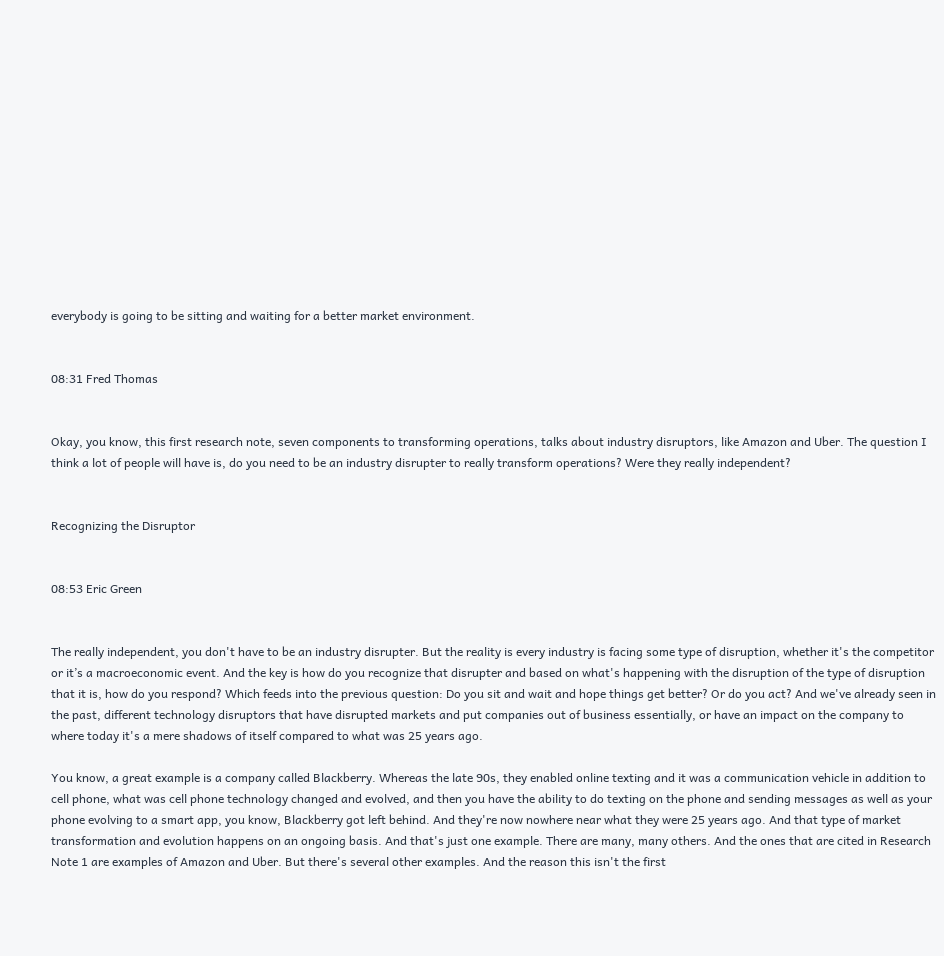everybody is going to be sitting and waiting for a better market environment.


08:31 Fred Thomas


Okay, you know, this first research note, seven components to transforming operations, talks about industry disruptors, like Amazon and Uber. The question I think a lot of people will have is, do you need to be an industry disrupter to really transform operations? Were they really independent?


Recognizing the Disruptor


08:53 Eric Green


The really independent, you don't have to be an industry disrupter. But the reality is every industry is facing some type of disruption, whether it's the competitor or it’s a macroeconomic event. And the key is how do you recognize that disrupter and based on what's happening with the disruption of the type of disruption that it is, how do you respond? Which feeds into the previous question: Do you sit and wait and hope things get better? Or do you act? And we've already seen in the past, different technology disruptors that have disrupted markets and put companies out of business essentially, or have an impact on the company to where today it's a mere shadows of itself compared to what was 25 years ago.

You know, a great example is a company called Blackberry. Whereas the late 90s, they enabled online texting and it was a communication vehicle in addition to cell phone, what was cell phone technology changed and evolved, and then you have the ability to do texting on the phone and sending messages as well as your phone evolving to a smart app, you know, Blackberry got left behind. And they're now nowhere near what they were 25 years ago. And that type of market transformation and evolution happens on an ongoing basis. And that's just one example. There are many, many others. And the ones that are cited in Research Note 1 are examples of Amazon and Uber. But there's several other examples. And the reason this isn't the first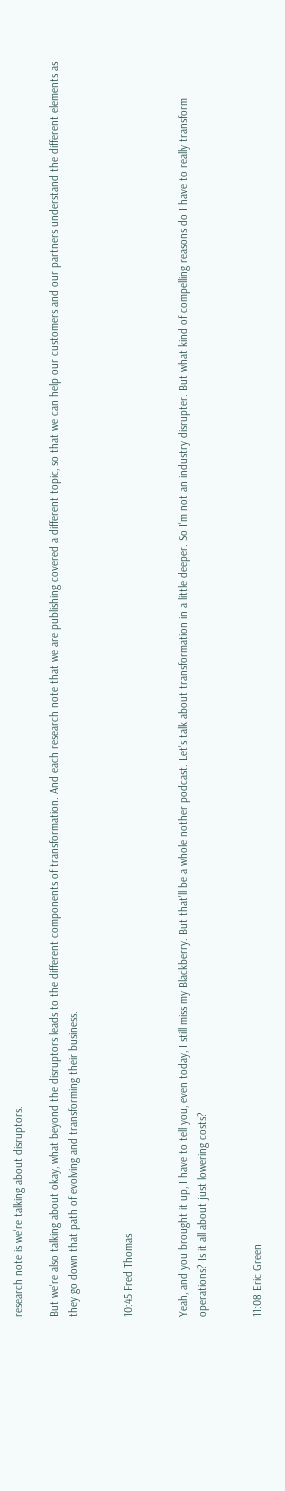research note is we're talking about disruptors.

But we're also talking about okay, what beyond the disruptors leads to the different components of transformation. And each research note that we are publishing covered a different topic, so that we can help our customers and our partners understand the different elements as they go down that path of evolving and transforming their business.


10:45 Fred Thomas


Yeah, and you brought it up, I have to tell you, even today, I still miss my Blackberry. But that'll be a whole nother podcast. Let's talk about transformation in a little deeper. So I'm not an industry disrupter. But what kind of compelling reasons do I have to really transform operations? Is it all about just lowering costs?


11:08 Eric Green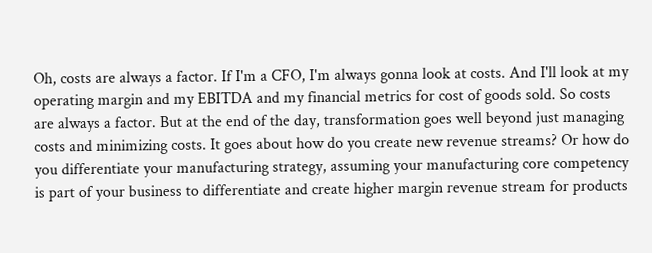Oh, costs are always a factor. If I'm a CFO, I'm always gonna look at costs. And I'll look at my operating margin and my EBITDA and my financial metrics for cost of goods sold. So costs are always a factor. But at the end of the day, transformation goes well beyond just managing costs and minimizing costs. It goes about how do you create new revenue streams? Or how do you differentiate your manufacturing strategy, assuming your manufacturing core competency is part of your business to differentiate and create higher margin revenue stream for products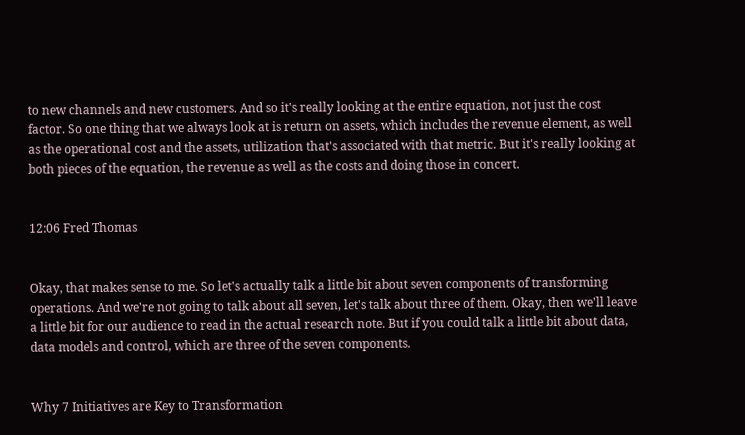to new channels and new customers. And so it's really looking at the entire equation, not just the cost factor. So one thing that we always look at is return on assets, which includes the revenue element, as well as the operational cost and the assets, utilization that's associated with that metric. But it's really looking at both pieces of the equation, the revenue as well as the costs and doing those in concert.


12:06 Fred Thomas


Okay, that makes sense to me. So let's actually talk a little bit about seven components of transforming operations. And we're not going to talk about all seven, let's talk about three of them. Okay, then we'll leave a little bit for our audience to read in the actual research note. But if you could talk a little bit about data, data models and control, which are three of the seven components.


Why 7 Initiatives are Key to Transformation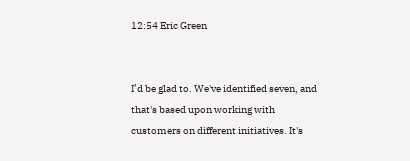12:54 Eric Green


I’d be glad to. We've identified seven, and that's based upon working with customers on different initiatives. It's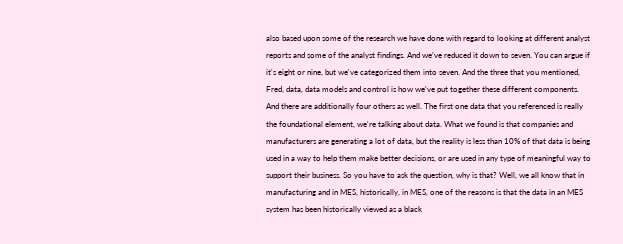also based upon some of the research we have done with regard to looking at different analyst reports and some of the analyst findings. And we've reduced it down to seven. You can argue if it's eight or nine, but we've categorized them into seven. And the three that you mentioned, Fred, data, data models and control is how we've put together these different components. And there are additionally four others as well. The first one data that you referenced is really the foundational element, we're talking about data. What we found is that companies and manufacturers are generating a lot of data, but the reality is less than 10% of that data is being used in a way to help them make better decisions, or are used in any type of meaningful way to support their business. So you have to ask the question, why is that? Well, we all know that in manufacturing and in MES, historically, in MES, one of the reasons is that the data in an MES system has been historically viewed as a black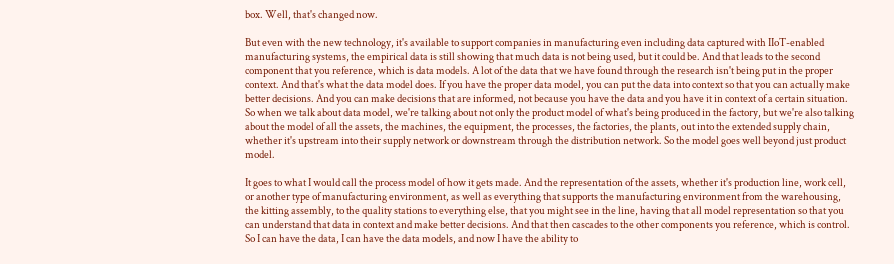box. Well, that's changed now.

But even with the new technology, it's available to support companies in manufacturing even including data captured with IIoT-enabled manufacturing systems, the empirical data is still showing that much data is not being used, but it could be. And that leads to the second component that you reference, which is data models. A lot of the data that we have found through the research isn't being put in the proper context. And that's what the data model does. If you have the proper data model, you can put the data into context so that you can actually make better decisions. And you can make decisions that are informed, not because you have the data and you have it in context of a certain situation. So when we talk about data model, we're talking about not only the product model of what's being produced in the factory, but we're also talking about the model of all the assets, the machines, the equipment, the processes, the factories, the plants, out into the extended supply chain, whether it's upstream into their supply network or downstream through the distribution network. So the model goes well beyond just product model.

It goes to what I would call the process model of how it gets made. And the representation of the assets, whether it's production line, work cell, or another type of manufacturing environment, as well as everything that supports the manufacturing environment from the warehousing, the kitting assembly, to the quality stations to everything else, that you might see in the line, having that all model representation so that you can understand that data in context and make better decisions. And that then cascades to the other components you reference, which is control. So I can have the data, I can have the data models, and now I have the ability to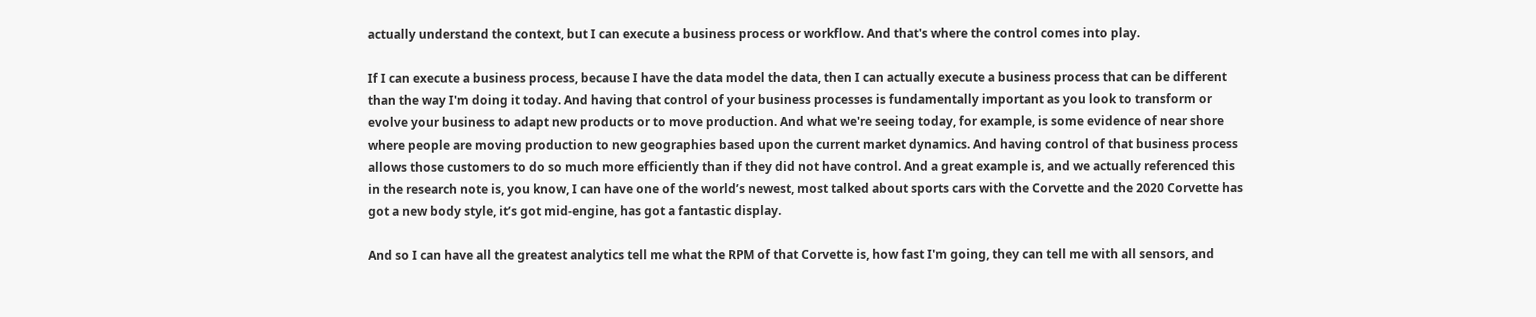actually understand the context, but I can execute a business process or workflow. And that's where the control comes into play.

If I can execute a business process, because I have the data model the data, then I can actually execute a business process that can be different than the way I'm doing it today. And having that control of your business processes is fundamentally important as you look to transform or evolve your business to adapt new products or to move production. And what we're seeing today, for example, is some evidence of near shore where people are moving production to new geographies based upon the current market dynamics. And having control of that business process allows those customers to do so much more efficiently than if they did not have control. And a great example is, and we actually referenced this in the research note is, you know, I can have one of the world’s newest, most talked about sports cars with the Corvette and the 2020 Corvette has got a new body style, it’s got mid-engine, has got a fantastic display.

And so I can have all the greatest analytics tell me what the RPM of that Corvette is, how fast I'm going, they can tell me with all sensors, and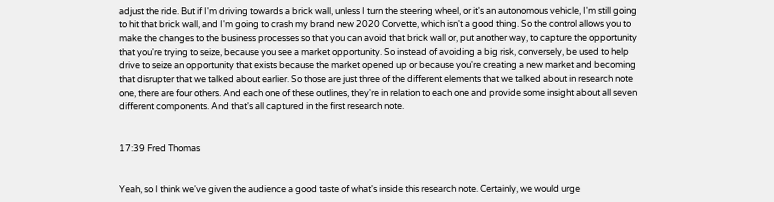adjust the ride. But if I'm driving towards a brick wall, unless I turn the steering wheel, or it's an autonomous vehicle, I'm still going to hit that brick wall, and I'm going to crash my brand new 2020 Corvette, which isn't a good thing. So the control allows you to make the changes to the business processes so that you can avoid that brick wall or, put another way, to capture the opportunity that you're trying to seize, because you see a market opportunity. So instead of avoiding a big risk, conversely, be used to help drive to seize an opportunity that exists because the market opened up or because you're creating a new market and becoming that disrupter that we talked about earlier. So those are just three of the different elements that we talked about in research note one, there are four others. And each one of these outlines, they're in relation to each one and provide some insight about all seven different components. And that's all captured in the first research note.


17:39 Fred Thomas


Yeah, so I think we've given the audience a good taste of what's inside this research note. Certainly, we would urge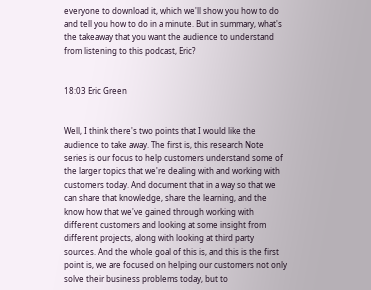everyone to download it, which we'll show you how to do and tell you how to do in a minute. But in summary, what's the takeaway that you want the audience to understand from listening to this podcast, Eric?


18:03 Eric Green


Well, I think there's two points that I would like the audience to take away. The first is, this research Note series is our focus to help customers understand some of the larger topics that we're dealing with and working with customers today. And document that in a way so that we can share that knowledge, share the learning, and the know how that we've gained through working with different customers and looking at some insight from different projects, along with looking at third party sources. And the whole goal of this is, and this is the first point is, we are focused on helping our customers not only solve their business problems today, but to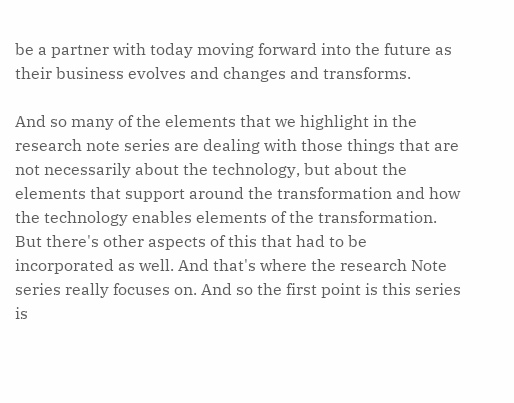be a partner with today moving forward into the future as their business evolves and changes and transforms.

And so many of the elements that we highlight in the research note series are dealing with those things that are not necessarily about the technology, but about the elements that support around the transformation and how the technology enables elements of the transformation. But there's other aspects of this that had to be incorporated as well. And that's where the research Note series really focuses on. And so the first point is this series is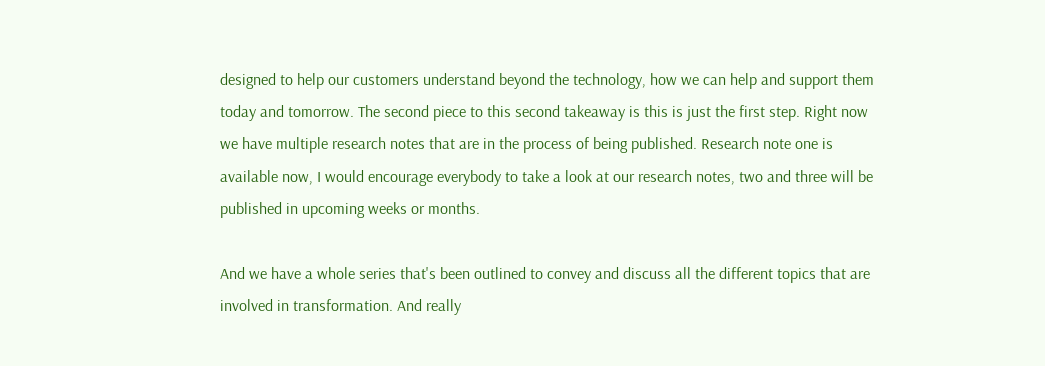designed to help our customers understand beyond the technology, how we can help and support them today and tomorrow. The second piece to this second takeaway is this is just the first step. Right now we have multiple research notes that are in the process of being published. Research note one is available now, I would encourage everybody to take a look at our research notes, two and three will be published in upcoming weeks or months.

And we have a whole series that's been outlined to convey and discuss all the different topics that are involved in transformation. And really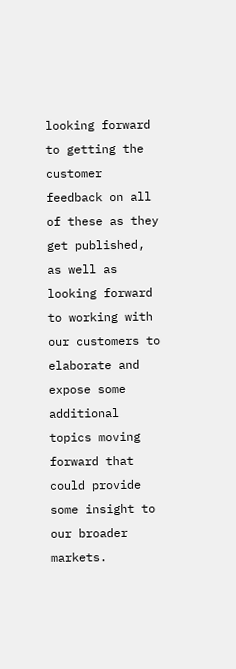looking forward to getting the customer feedback on all of these as they get published, as well as looking forward to working with our customers to elaborate and expose some additional topics moving forward that could provide some insight to our broader markets.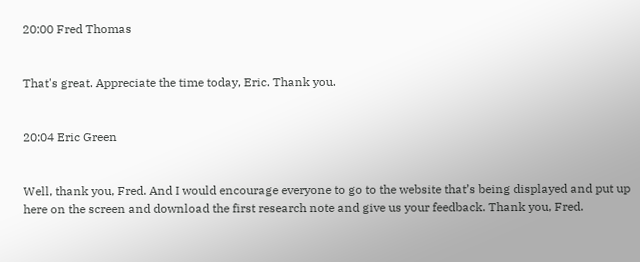20:00 Fred Thomas


That's great. Appreciate the time today, Eric. Thank you.


20:04 Eric Green


Well, thank you, Fred. And I would encourage everyone to go to the website that’s being displayed and put up here on the screen and download the first research note and give us your feedback. Thank you, Fred.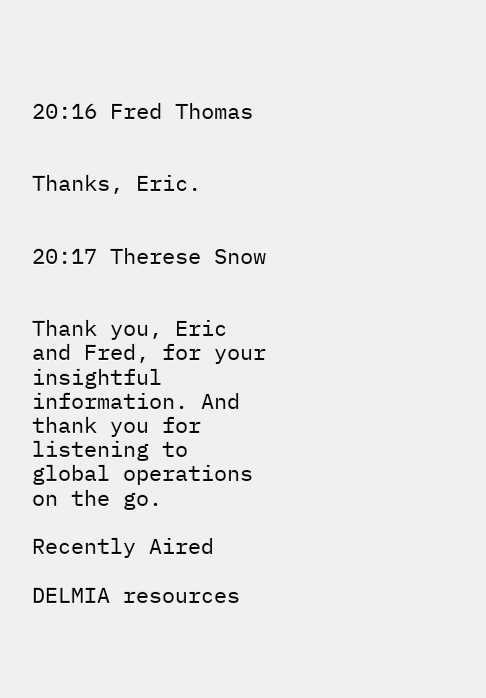20:16 Fred Thomas


Thanks, Eric.


20:17 Therese Snow


Thank you, Eric and Fred, for your insightful information. And thank you for listening to global operations on the go.

Recently Aired

DELMIA resources